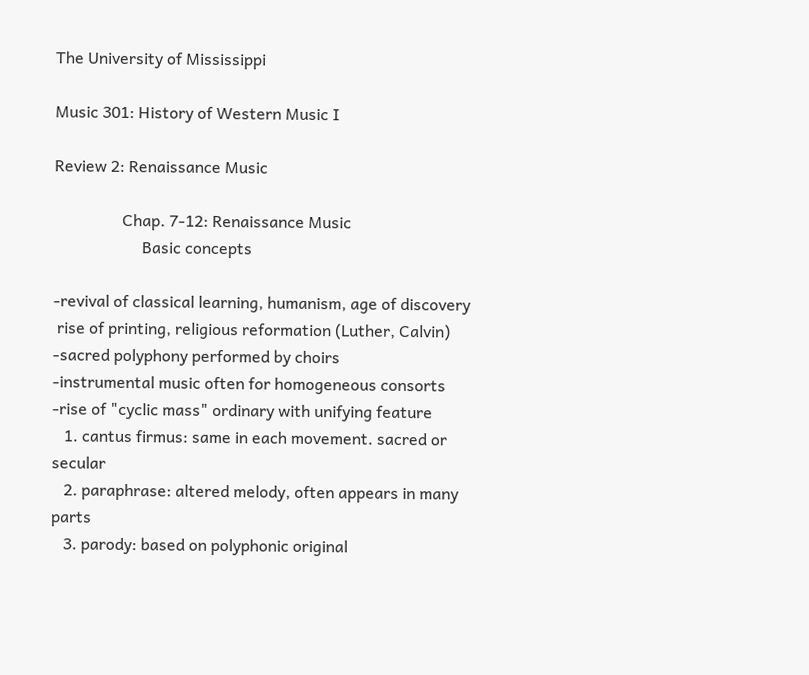The University of Mississippi

Music 301: History of Western Music I

Review 2: Renaissance Music

                 Chap. 7-12: Renaissance Music
                      Basic concepts

-revival of classical learning, humanism, age of discovery
 rise of printing, religious reformation (Luther, Calvin)
-sacred polyphony performed by choirs
-instrumental music often for homogeneous consorts
-rise of "cyclic mass" ordinary with unifying feature
   1. cantus firmus: same in each movement. sacred or secular
   2. paraphrase: altered melody, often appears in many parts
   3. parody: based on polyphonic original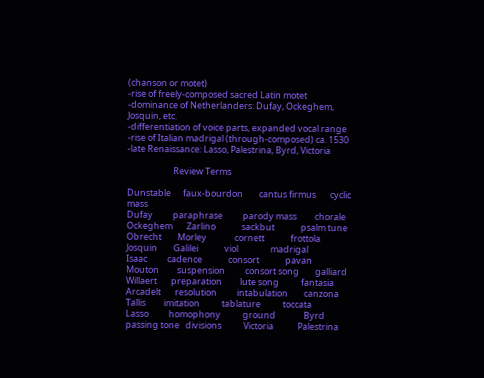(chanson or motet)
-rise of freely-composed sacred Latin motet
-dominance of Netherlanders: Dufay, Ockeghem, Josquin, etc.
-differentiation of voice parts, expanded vocal range
-rise of Italian madrigal (through-composed) ca. 1530
-late Renaissance: Lasso, Palestrina, Byrd, Victoria

                       Review Terms

Dunstable      faux-bourdon        cantus firmus       cyclic mass
Dufay          paraphrase          parody mass         chorale
Ockeghem       Zarlino             sackbut             psalm tune
Obrecht        Morley              cornett             frottola
Josquin        Galilei             viol                madrigal
Isaac          cadence             consort             pavan
Mouton         suspension          consort song        galliard
Willaert       preparation         lute song           fantasia
Arcadelt       resolution          intabulation        canzona
Tallis         imitation           tablature           toccata
Lasso          homophony           ground              Byrd
passing tone   divisions           Victoria            Palestrina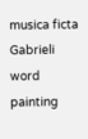musica ficta   Gabrieli            word painting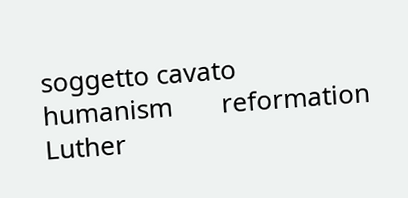soggetto cavato
humanism       reformation         Luther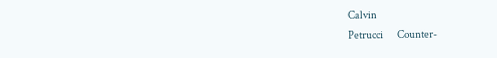Calvin
Petrucci       Counter-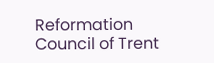Reformation       Council of Trent